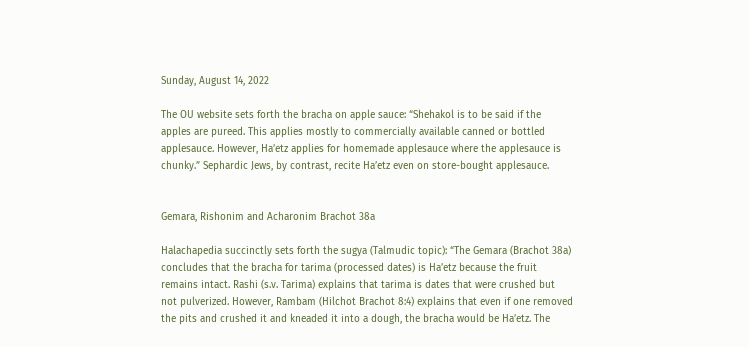Sunday, August 14, 2022

The OU website sets forth the bracha on apple sauce: “Shehakol is to be said if the apples are pureed. This applies mostly to commercially available canned or bottled applesauce. However, Ha’etz applies for homemade applesauce where the applesauce is chunky.” Sephardic Jews, by contrast, recite Ha’etz even on store-bought applesauce.


Gemara, Rishonim and Acharonim Brachot 38a

Halachapedia succinctly sets forth the sugya (Talmudic topic): “The Gemara (Brachot 38a) concludes that the bracha for tarima (processed dates) is Ha’etz because the fruit remains intact. Rashi (s.v. Tarima) explains that tarima is dates that were crushed but not pulverized. However, Rambam (Hilchot Brachot 8:4) explains that even if one removed the pits and crushed it and kneaded it into a dough, the bracha would be Ha’etz. The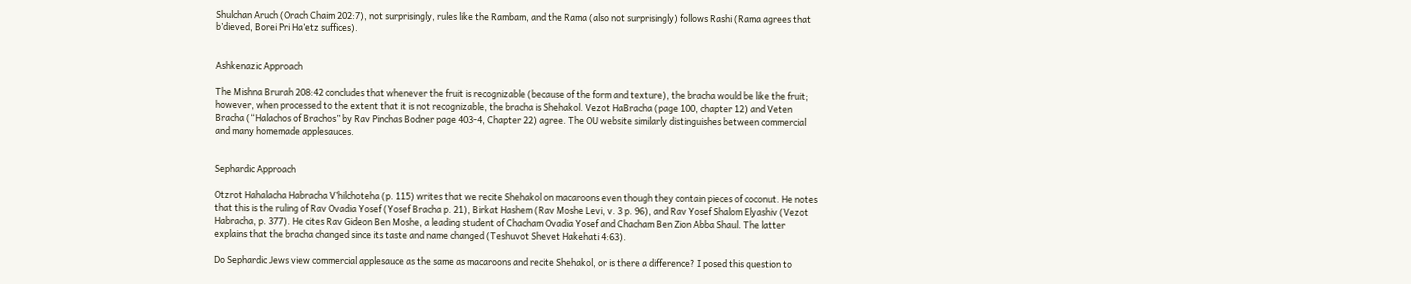Shulchan Aruch (Orach Chaim 202:7), not surprisingly, rules like the Rambam, and the Rama (also not surprisingly) follows Rashi (Rama agrees that b’dieved, Borei Pri Ha’etz suffices).


Ashkenazic Approach

The Mishna Brurah 208:42 concludes that whenever the fruit is recognizable (because of the form and texture), the bracha would be like the fruit; however, when processed to the extent that it is not recognizable, the bracha is Shehakol. Vezot HaBracha (page 100, chapter 12) and Veten Bracha (“Halachos of Brachos” by Rav Pinchas Bodner page 403-4, Chapter 22) agree. The OU website similarly distinguishes between commercial and many homemade applesauces.


Sephardic Approach

Otzrot Hahalacha Habracha V’hilchoteha (p. 115) writes that we recite Shehakol on macaroons even though they contain pieces of coconut. He notes that this is the ruling of Rav Ovadia Yosef (Yosef Bracha p. 21), Birkat Hashem (Rav Moshe Levi, v. 3 p. 96), and Rav Yosef Shalom Elyashiv (Vezot Habracha, p. 377). He cites Rav Gideon Ben Moshe, a leading student of Chacham Ovadia Yosef and Chacham Ben Zion Abba Shaul. The latter explains that the bracha changed since its taste and name changed (Teshuvot Shevet Hakehati 4:63).

Do Sephardic Jews view commercial applesauce as the same as macaroons and recite Shehakol, or is there a difference? I posed this question to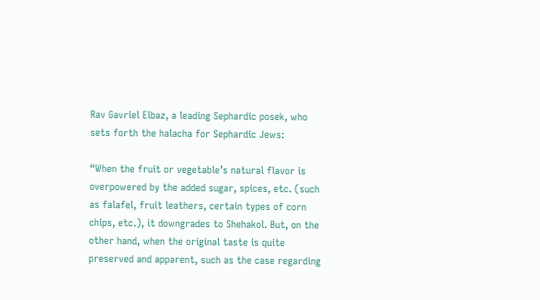Rav Gavriel Elbaz, a leading Sephardic posek, who sets forth the halacha for Sephardic Jews:

“When the fruit or vegetable’s natural flavor is overpowered by the added sugar, spices, etc. (such as falafel, fruit leathers, certain types of corn chips, etc.), it downgrades to Shehakol. But, on the other hand, when the original taste is quite preserved and apparent, such as the case regarding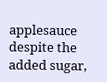applesauce despite the added sugar,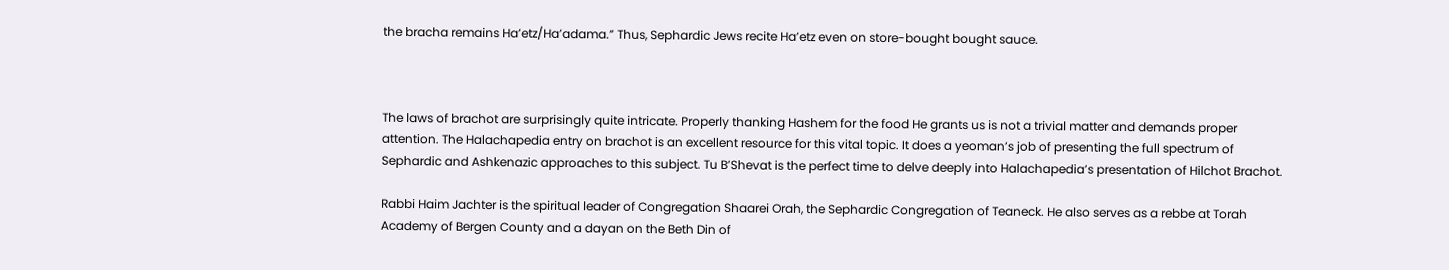the bracha remains Ha’etz/Ha’adama.” Thus, Sephardic Jews recite Ha’etz even on store-bought bought sauce.



The laws of brachot are surprisingly quite intricate. Properly thanking Hashem for the food He grants us is not a trivial matter and demands proper attention. The Halachapedia entry on brachot is an excellent resource for this vital topic. It does a yeoman’s job of presenting the full spectrum of Sephardic and Ashkenazic approaches to this subject. Tu B’Shevat is the perfect time to delve deeply into Halachapedia’s presentation of Hilchot Brachot.

Rabbi Haim Jachter is the spiritual leader of Congregation Shaarei Orah, the Sephardic Congregation of Teaneck. He also serves as a rebbe at Torah Academy of Bergen County and a dayan on the Beth Din of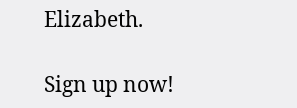Elizabeth.

Sign up now!